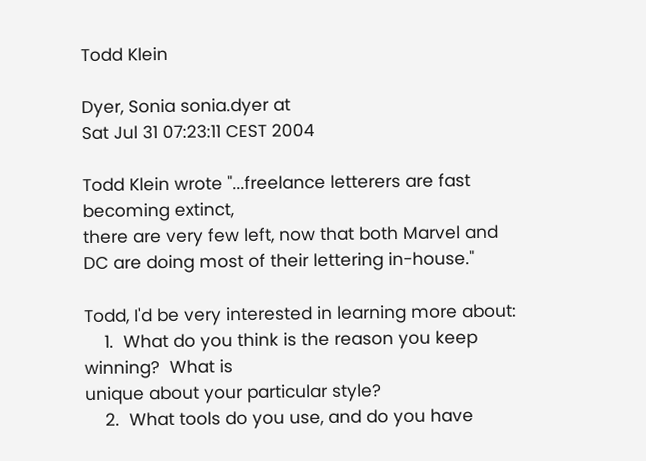Todd Klein

Dyer, Sonia sonia.dyer at
Sat Jul 31 07:23:11 CEST 2004

Todd Klein wrote "...freelance letterers are fast becoming extinct,
there are very few left, now that both Marvel and
DC are doing most of their lettering in-house."

Todd, I'd be very interested in learning more about:
    1.  What do you think is the reason you keep winning?  What is
unique about your particular style?
    2.  What tools do you use, and do you have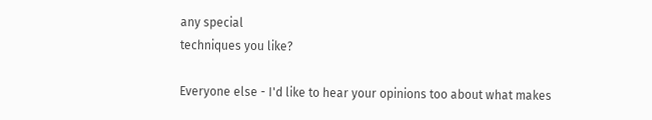any special
techniques you like?

Everyone else - I'd like to hear your opinions too about what makes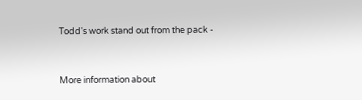Todd's work stand out from the pack -


More information about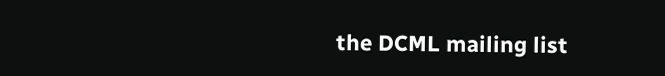the DCML mailing list